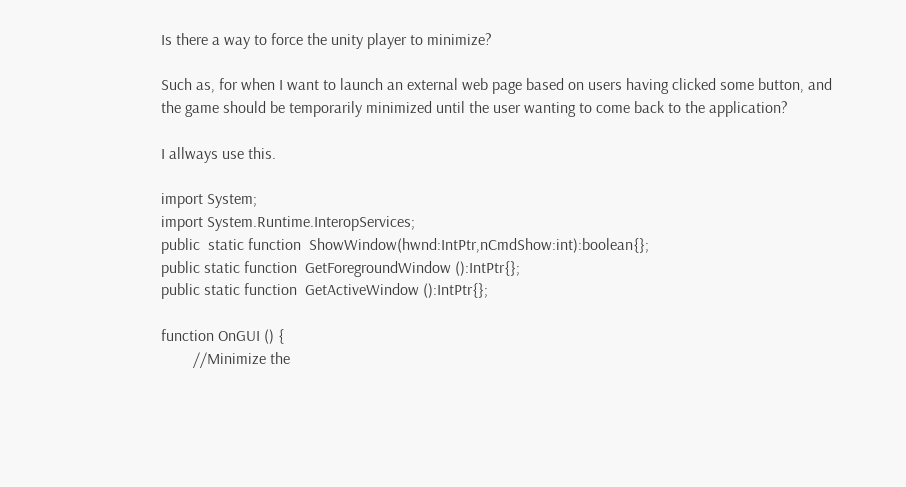Is there a way to force the unity player to minimize?

Such as, for when I want to launch an external web page based on users having clicked some button, and the game should be temporarily minimized until the user wanting to come back to the application?

I allways use this.

import System;
import System.Runtime.InteropServices;
public  static function  ShowWindow(hwnd:IntPtr,nCmdShow:int):boolean{};
public static function  GetForegroundWindow ():IntPtr{};
public static function  GetActiveWindow ():IntPtr{};

function OnGUI () {
        //Minimize the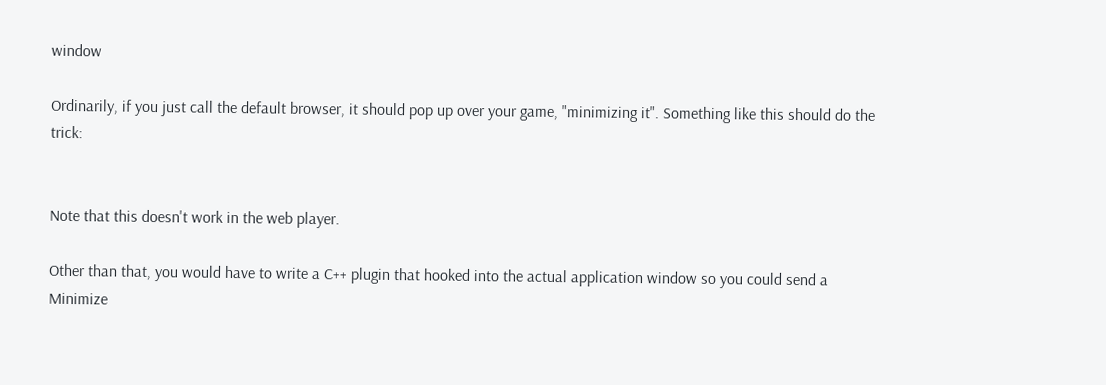window

Ordinarily, if you just call the default browser, it should pop up over your game, "minimizing it". Something like this should do the trick:


Note that this doesn't work in the web player.

Other than that, you would have to write a C++ plugin that hooked into the actual application window so you could send a Minimize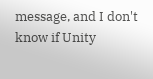message, and I don't know if Unity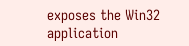exposes the Win32 application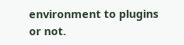environment to plugins or not.